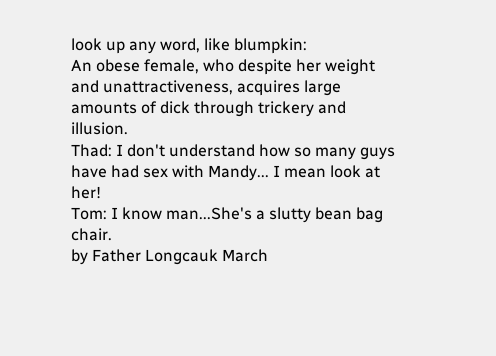look up any word, like blumpkin:
An obese female, who despite her weight and unattractiveness, acquires large amounts of dick through trickery and illusion.
Thad: I don't understand how so many guys have had sex with Mandy... I mean look at her!
Tom: I know man...She's a slutty bean bag chair.
by Father Longcauk March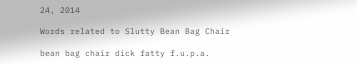24, 2014

Words related to Slutty Bean Bag Chair

bean bag chair dick fatty f.u.p.a.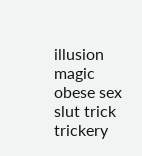illusion magic obese sex slut trick trickery